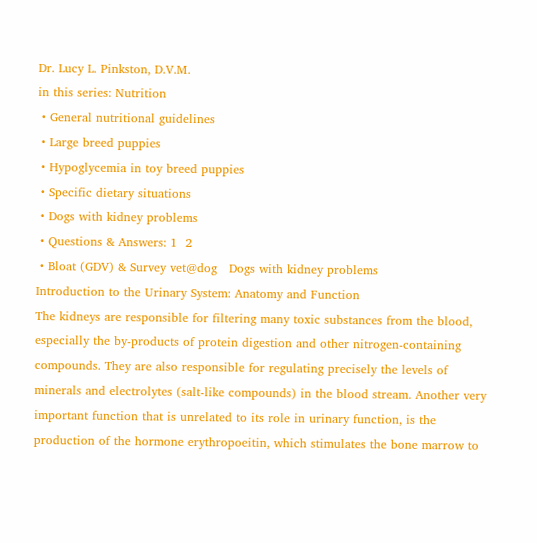Dr. Lucy L. Pinkston, D.V.M.
in this series: Nutrition
 • General nutritional guidelines
 • Large breed puppies
 • Hypoglycemia in toy breed puppies
 • Specific dietary situations
 • Dogs with kidney problems
 • Questions & Answers: 1  2
 • Bloat (GDV) & Survey vet@dog   Dogs with kidney problems
Introduction to the Urinary System: Anatomy and Function
The kidneys are responsible for filtering many toxic substances from the blood, especially the by-products of protein digestion and other nitrogen-containing compounds. They are also responsible for regulating precisely the levels of minerals and electrolytes (salt-like compounds) in the blood stream. Another very important function that is unrelated to its role in urinary function, is the production of the hormone erythropoeitin, which stimulates the bone marrow to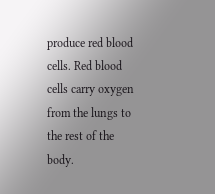produce red blood cells. Red blood cells carry oxygen from the lungs to the rest of the body.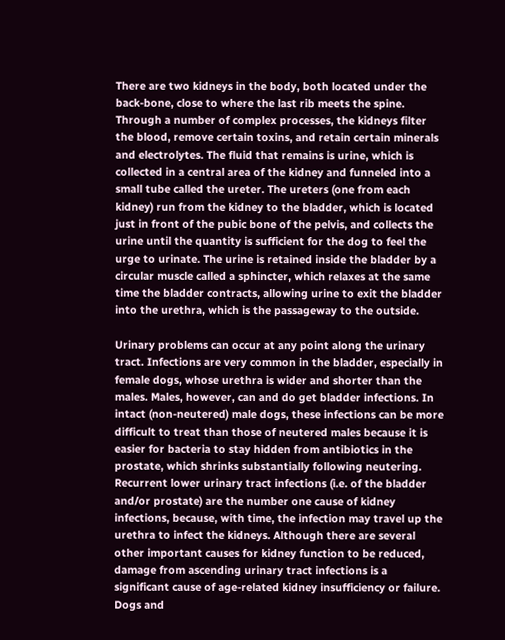There are two kidneys in the body, both located under the back-bone, close to where the last rib meets the spine. Through a number of complex processes, the kidneys filter the blood, remove certain toxins, and retain certain minerals and electrolytes. The fluid that remains is urine, which is collected in a central area of the kidney and funneled into a small tube called the ureter. The ureters (one from each kidney) run from the kidney to the bladder, which is located just in front of the pubic bone of the pelvis, and collects the urine until the quantity is sufficient for the dog to feel the urge to urinate. The urine is retained inside the bladder by a circular muscle called a sphincter, which relaxes at the same time the bladder contracts, allowing urine to exit the bladder into the urethra, which is the passageway to the outside.

Urinary problems can occur at any point along the urinary tract. Infections are very common in the bladder, especially in female dogs, whose urethra is wider and shorter than the males. Males, however, can and do get bladder infections. In intact (non-neutered) male dogs, these infections can be more difficult to treat than those of neutered males because it is easier for bacteria to stay hidden from antibiotics in the prostate, which shrinks substantially following neutering. Recurrent lower urinary tract infections (i.e. of the bladder and/or prostate) are the number one cause of kidney infections, because, with time, the infection may travel up the urethra to infect the kidneys. Although there are several other important causes for kidney function to be reduced, damage from ascending urinary tract infections is a significant cause of age-related kidney insufficiency or failure. Dogs and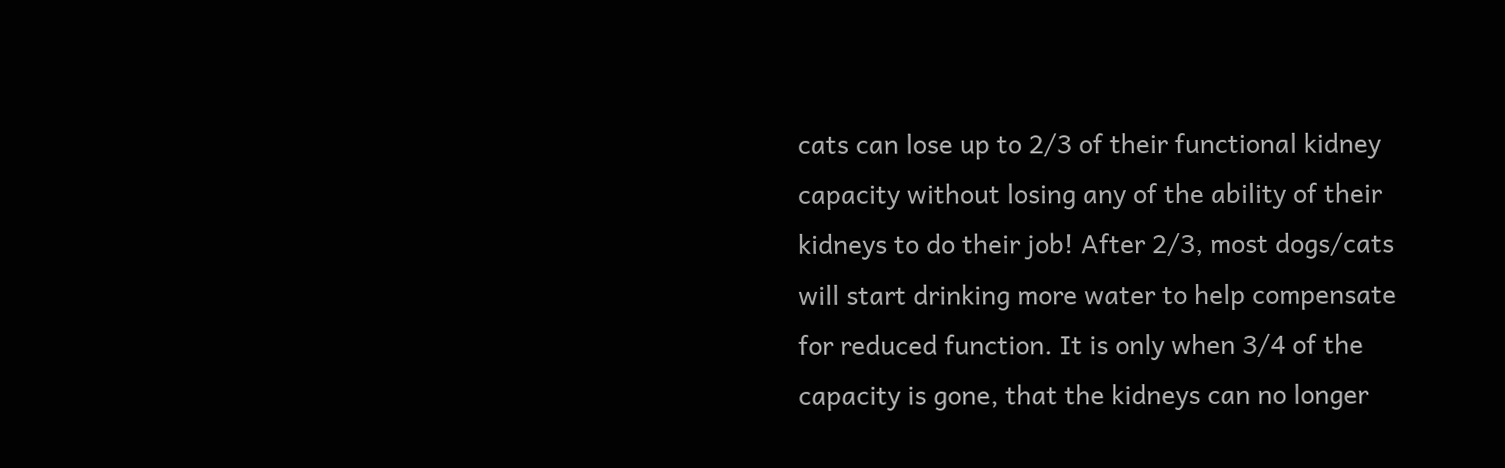cats can lose up to 2/3 of their functional kidney capacity without losing any of the ability of their kidneys to do their job! After 2/3, most dogs/cats will start drinking more water to help compensate for reduced function. It is only when 3/4 of the capacity is gone, that the kidneys can no longer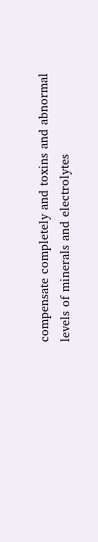compensate completely and toxins and abnormal levels of minerals and electrolytes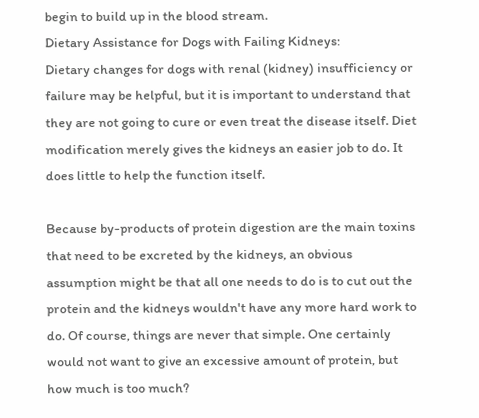begin to build up in the blood stream.
Dietary Assistance for Dogs with Failing Kidneys:
Dietary changes for dogs with renal (kidney) insufficiency or failure may be helpful, but it is important to understand that they are not going to cure or even treat the disease itself. Diet modification merely gives the kidneys an easier job to do. It does little to help the function itself.

Because by-products of protein digestion are the main toxins that need to be excreted by the kidneys, an obvious assumption might be that all one needs to do is to cut out the protein and the kidneys wouldn't have any more hard work to do. Of course, things are never that simple. One certainly would not want to give an excessive amount of protein, but how much is too much?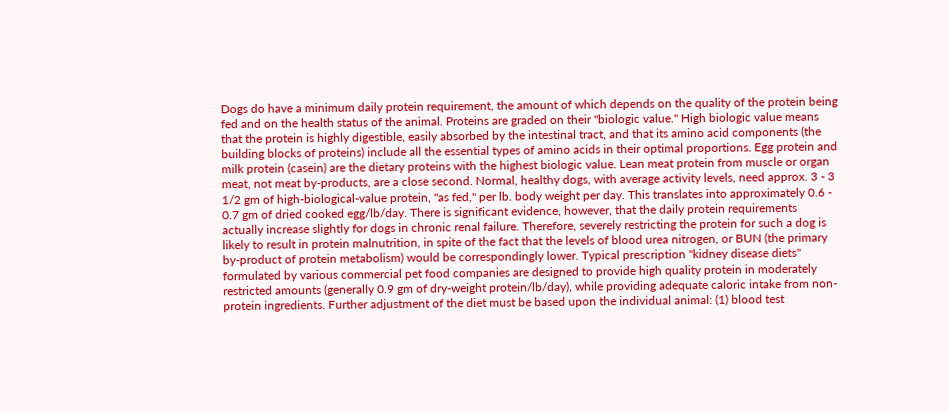Dogs do have a minimum daily protein requirement, the amount of which depends on the quality of the protein being fed and on the health status of the animal. Proteins are graded on their "biologic value." High biologic value means that the protein is highly digestible, easily absorbed by the intestinal tract, and that its amino acid components (the building blocks of proteins) include all the essential types of amino acids in their optimal proportions. Egg protein and milk protein (casein) are the dietary proteins with the highest biologic value. Lean meat protein from muscle or organ meat, not meat by-products, are a close second. Normal, healthy dogs, with average activity levels, need approx. 3 - 3 1/2 gm of high-biological-value protein, "as fed," per lb. body weight per day. This translates into approximately 0.6 - 0.7 gm of dried cooked egg/lb/day. There is significant evidence, however, that the daily protein requirements actually increase slightly for dogs in chronic renal failure. Therefore, severely restricting the protein for such a dog is likely to result in protein malnutrition, in spite of the fact that the levels of blood urea nitrogen, or BUN (the primary by-product of protein metabolism) would be correspondingly lower. Typical prescription "kidney disease diets" formulated by various commercial pet food companies are designed to provide high quality protein in moderately restricted amounts (generally 0.9 gm of dry-weight protein/lb/day), while providing adequate caloric intake from non-protein ingredients. Further adjustment of the diet must be based upon the individual animal: (1) blood test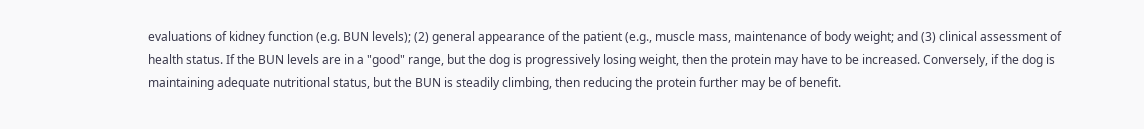evaluations of kidney function (e.g. BUN levels); (2) general appearance of the patient (e.g., muscle mass, maintenance of body weight; and (3) clinical assessment of health status. If the BUN levels are in a "good" range, but the dog is progressively losing weight, then the protein may have to be increased. Conversely, if the dog is maintaining adequate nutritional status, but the BUN is steadily climbing, then reducing the protein further may be of benefit.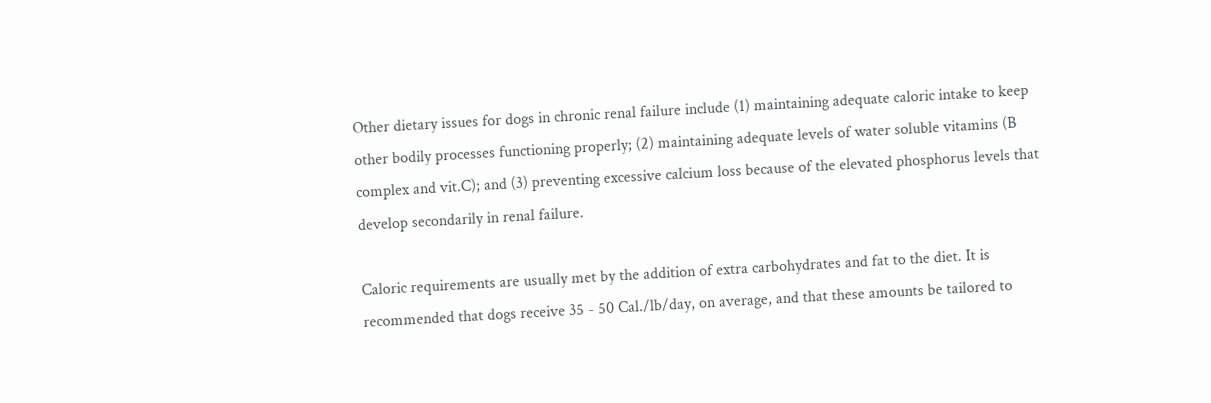Other dietary issues for dogs in chronic renal failure include (1) maintaining adequate caloric intake to keep other bodily processes functioning properly; (2) maintaining adequate levels of water soluble vitamins (B complex and vit.C); and (3) preventing excessive calcium loss because of the elevated phosphorus levels that develop secondarily in renal failure.

Caloric requirements are usually met by the addition of extra carbohydrates and fat to the diet. It is recommended that dogs receive 35 - 50 Cal./lb/day, on average, and that these amounts be tailored to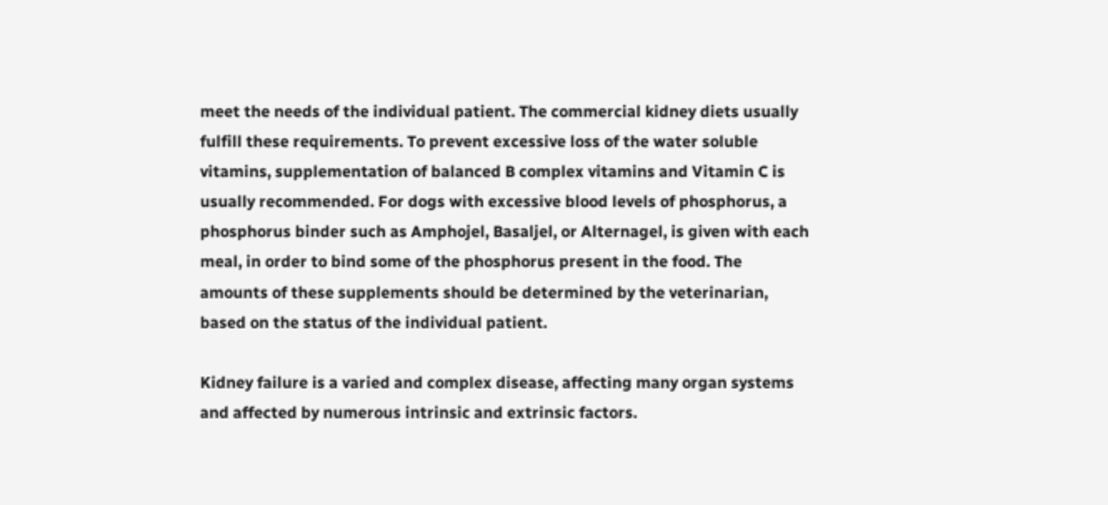meet the needs of the individual patient. The commercial kidney diets usually fulfill these requirements. To prevent excessive loss of the water soluble vitamins, supplementation of balanced B complex vitamins and Vitamin C is usually recommended. For dogs with excessive blood levels of phosphorus, a phosphorus binder such as Amphojel, Basaljel, or Alternagel, is given with each meal, in order to bind some of the phosphorus present in the food. The amounts of these supplements should be determined by the veterinarian, based on the status of the individual patient.

Kidney failure is a varied and complex disease, affecting many organ systems and affected by numerous intrinsic and extrinsic factors.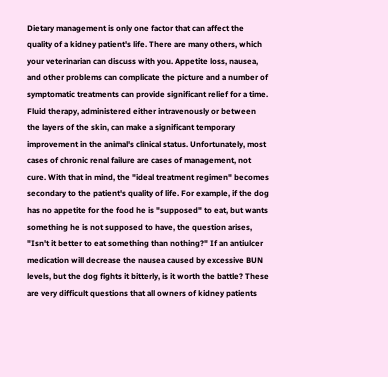Dietary management is only one factor that can affect the quality of a kidney patient's life. There are many others, which your veterinarian can discuss with you. Appetite loss, nausea, and other problems can complicate the picture and a number of symptomatic treatments can provide significant relief for a time. Fluid therapy, administered either intravenously or between the layers of the skin, can make a significant temporary improvement in the animal's clinical status. Unfortunately, most cases of chronic renal failure are cases of management, not cure. With that in mind, the "ideal treatment regimen" becomes secondary to the patient's quality of life. For example, if the dog has no appetite for the food he is "supposed" to eat, but wants something he is not supposed to have, the question arises, "Isn't it better to eat something than nothing?" If an antiulcer medication will decrease the nausea caused by excessive BUN levels, but the dog fights it bitterly, is it worth the battle? These are very difficult questions that all owners of kidney patients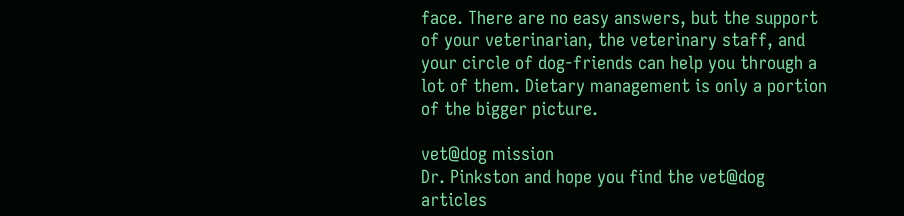face. There are no easy answers, but the support of your veterinarian, the veterinary staff, and your circle of dog-friends can help you through a lot of them. Dietary management is only a portion of the bigger picture.

vet@dog mission
Dr. Pinkston and hope you find the vet@dog articles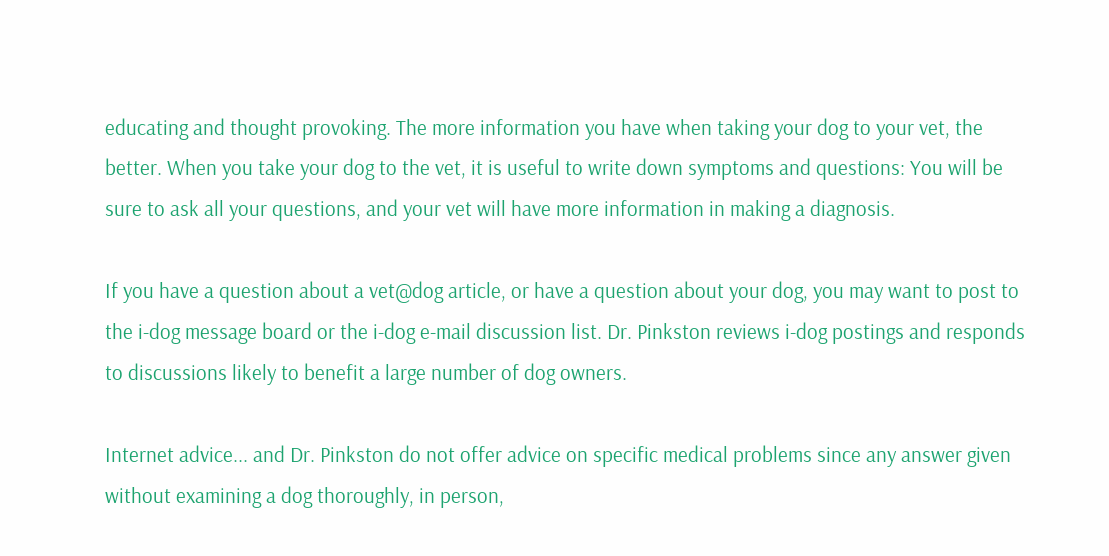educating and thought provoking. The more information you have when taking your dog to your vet, the better. When you take your dog to the vet, it is useful to write down symptoms and questions: You will be sure to ask all your questions, and your vet will have more information in making a diagnosis.

If you have a question about a vet@dog article, or have a question about your dog, you may want to post to the i-dog message board or the i-dog e-mail discussion list. Dr. Pinkston reviews i-dog postings and responds to discussions likely to benefit a large number of dog owners.

Internet advice... and Dr. Pinkston do not offer advice on specific medical problems since any answer given without examining a dog thoroughly, in person,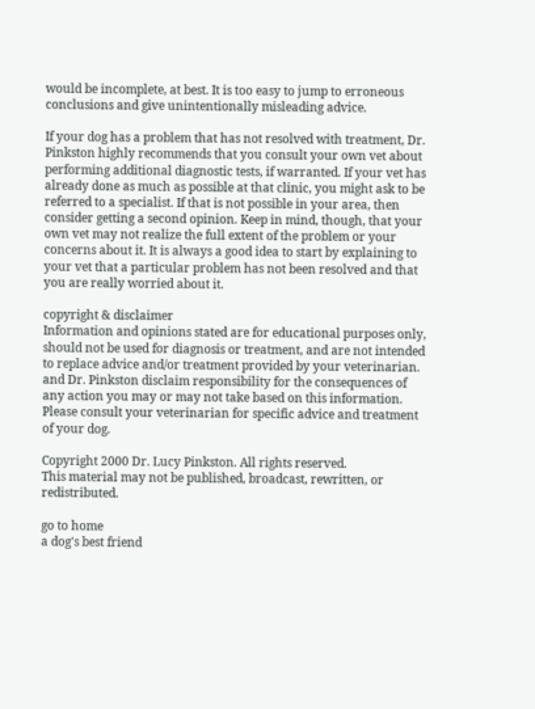would be incomplete, at best. It is too easy to jump to erroneous conclusions and give unintentionally misleading advice.

If your dog has a problem that has not resolved with treatment, Dr. Pinkston highly recommends that you consult your own vet about performing additional diagnostic tests, if warranted. If your vet has already done as much as possible at that clinic, you might ask to be referred to a specialist. If that is not possible in your area, then consider getting a second opinion. Keep in mind, though, that your own vet may not realize the full extent of the problem or your concerns about it. It is always a good idea to start by explaining to your vet that a particular problem has not been resolved and that you are really worried about it.

copyright & disclaimer
Information and opinions stated are for educational purposes only, should not be used for diagnosis or treatment, and are not intended to replace advice and/or treatment provided by your veterinarian. and Dr. Pinkston disclaim responsibility for the consequences of any action you may or may not take based on this information. Please consult your veterinarian for specific advice and treatment of your dog.

Copyright 2000 Dr. Lucy Pinkston. All rights reserved.
This material may not be published, broadcast, rewritten, or redistributed.

go to home
a dog's best friend